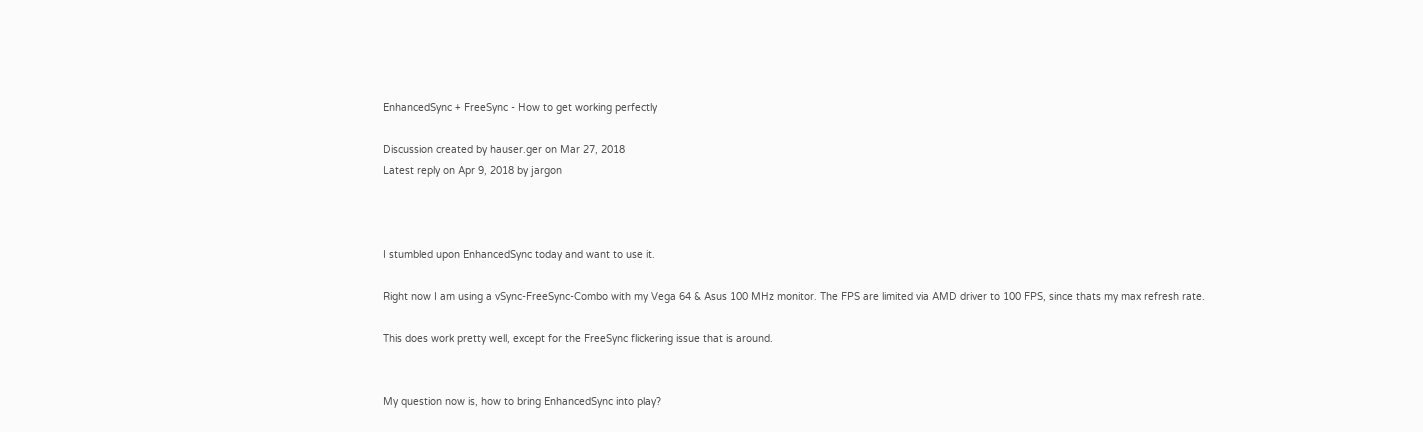EnhancedSync + FreeSync - How to get working perfectly

Discussion created by hauser.ger on Mar 27, 2018
Latest reply on Apr 9, 2018 by jargon



I stumbled upon EnhancedSync today and want to use it.

Right now I am using a vSync-FreeSync-Combo with my Vega 64 & Asus 100 MHz monitor. The FPS are limited via AMD driver to 100 FPS, since thats my max refresh rate.

This does work pretty well, except for the FreeSync flickering issue that is around.


My question now is, how to bring EnhancedSync into play?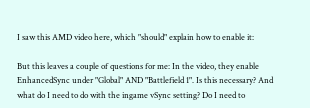I saw this AMD video here, which "should" explain how to enable it:

But this leaves a couple of questions for me: In the video, they enable EnhancedSync under "Global" AND "Battlefield 1". Is this necessary? And what do I need to do with the ingame vSync setting? Do I need to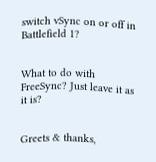switch vSync on or off in Battlefield 1?


What to do with FreeSync? Just leave it as it is?


Greets & thanks,